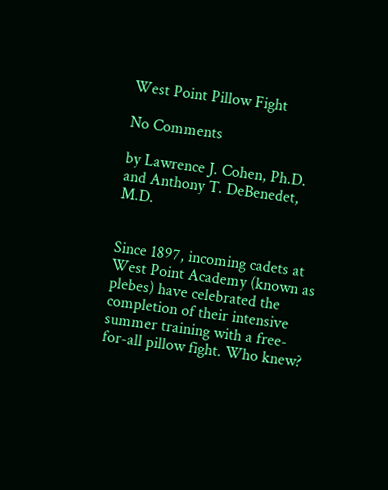West Point Pillow Fight

No Comments

by Lawrence J. Cohen, Ph.D. and Anthony T. DeBenedet, M.D.


Since 1897, incoming cadets at West Point Academy (known as plebes) have celebrated the completion of their intensive summer training with a free-for-all pillow fight. Who knew?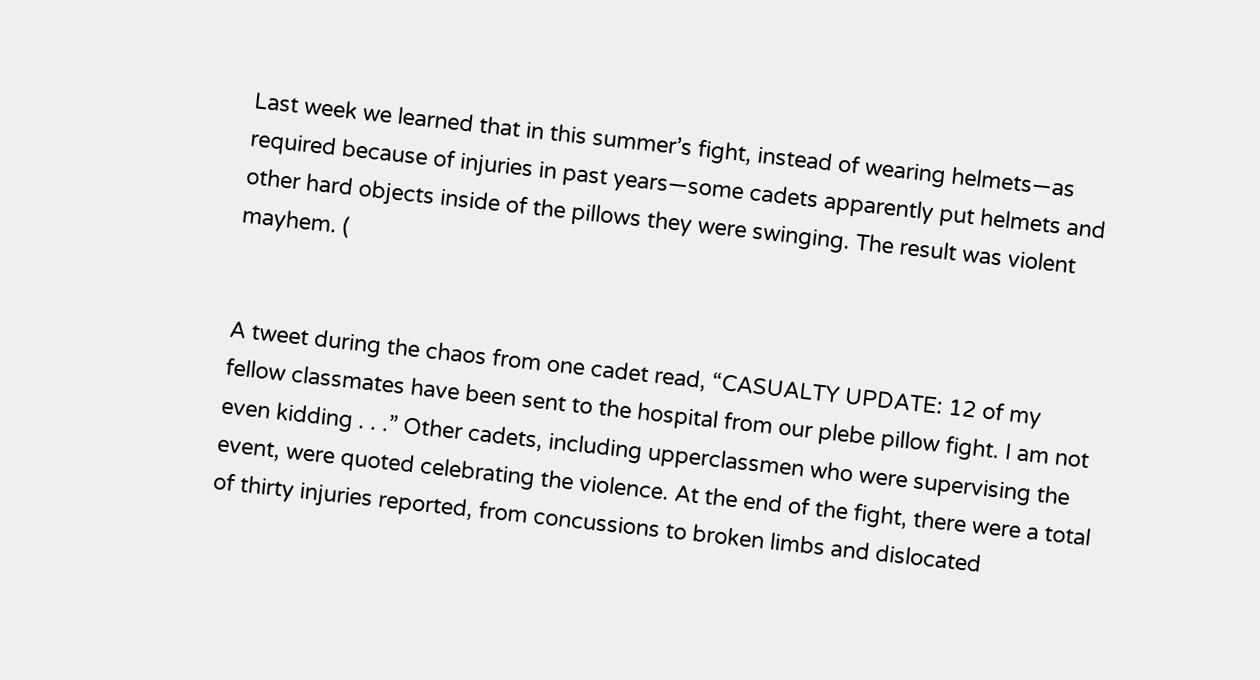Last week we learned that in this summer’s fight, instead of wearing helmets—as required because of injuries in past years—some cadets apparently put helmets and other hard objects inside of the pillows they were swinging. The result was violent mayhem. (


A tweet during the chaos from one cadet read, “CASUALTY UPDATE: 12 of my fellow classmates have been sent to the hospital from our plebe pillow fight. I am not even kidding . . .” Other cadets, including upperclassmen who were supervising the event, were quoted celebrating the violence. At the end of the fight, there were a total of thirty injuries reported, from concussions to broken limbs and dislocated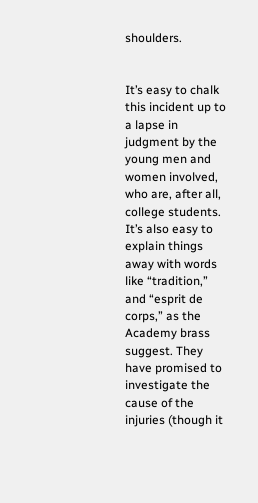shoulders.


It’s easy to chalk this incident up to a lapse in judgment by the young men and women involved, who are, after all, college students. It’s also easy to explain things away with words like “tradition,” and “esprit de corps,” as the Academy brass suggest. They have promised to investigate the cause of the injuries (though it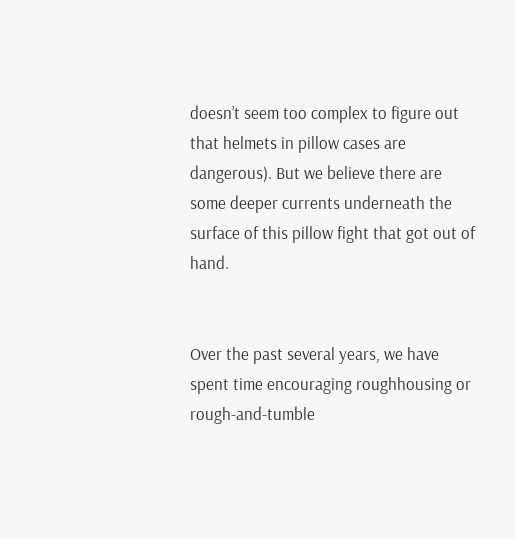doesn’t seem too complex to figure out that helmets in pillow cases are dangerous). But we believe there are some deeper currents underneath the surface of this pillow fight that got out of hand.


Over the past several years, we have spent time encouraging roughhousing or rough-and-tumble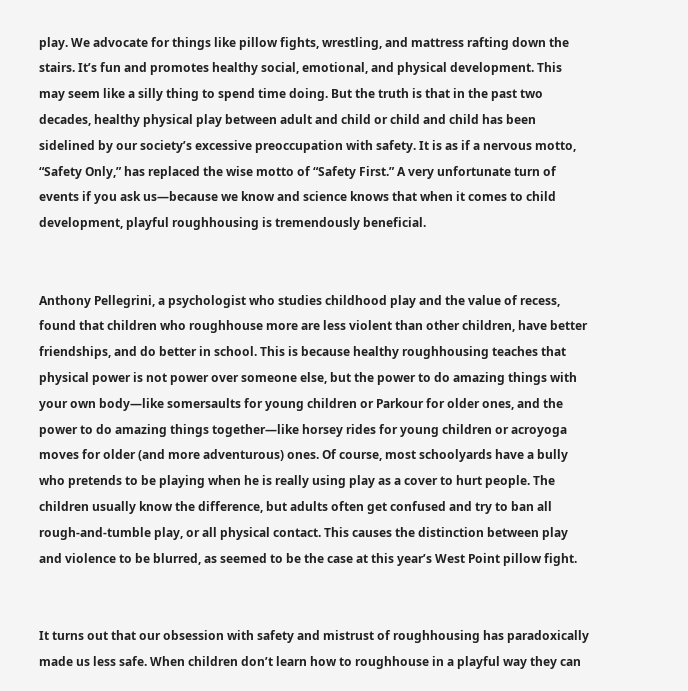play. We advocate for things like pillow fights, wrestling, and mattress rafting down the stairs. It’s fun and promotes healthy social, emotional, and physical development. This may seem like a silly thing to spend time doing. But the truth is that in the past two decades, healthy physical play between adult and child or child and child has been sidelined by our society’s excessive preoccupation with safety. It is as if a nervous motto, “Safety Only,” has replaced the wise motto of “Safety First.” A very unfortunate turn of events if you ask us—because we know and science knows that when it comes to child development, playful roughhousing is tremendously beneficial.


Anthony Pellegrini, a psychologist who studies childhood play and the value of recess, found that children who roughhouse more are less violent than other children, have better friendships, and do better in school. This is because healthy roughhousing teaches that physical power is not power over someone else, but the power to do amazing things with your own body—like somersaults for young children or Parkour for older ones, and the power to do amazing things together—like horsey rides for young children or acroyoga moves for older (and more adventurous) ones. Of course, most schoolyards have a bully who pretends to be playing when he is really using play as a cover to hurt people. The children usually know the difference, but adults often get confused and try to ban all rough-and-tumble play, or all physical contact. This causes the distinction between play and violence to be blurred, as seemed to be the case at this year’s West Point pillow fight.


It turns out that our obsession with safety and mistrust of roughhousing has paradoxically made us less safe. When children don’t learn how to roughhouse in a playful way they can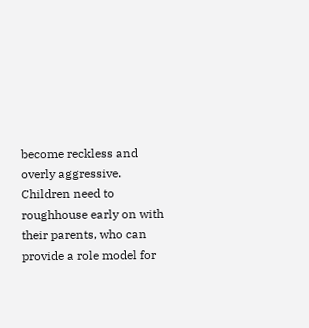become reckless and overly aggressive. Children need to roughhouse early on with their parents, who can provide a role model for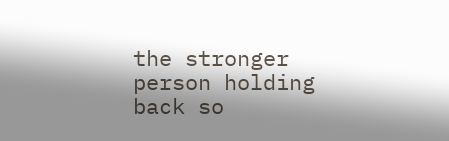the stronger person holding back so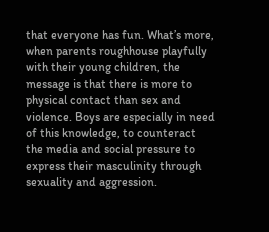that everyone has fun. What’s more, when parents roughhouse playfully with their young children, the message is that there is more to physical contact than sex and violence. Boys are especially in need of this knowledge, to counteract the media and social pressure to express their masculinity through sexuality and aggression.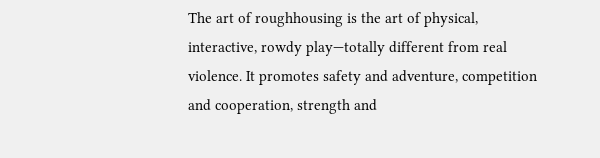The art of roughhousing is the art of physical, interactive, rowdy play—totally different from real violence. It promotes safety and adventure, competition and cooperation, strength and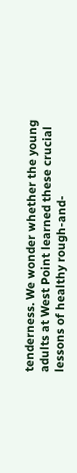tenderness. We wonder whether the young adults at West Point learned these crucial lessons of healthy rough-and-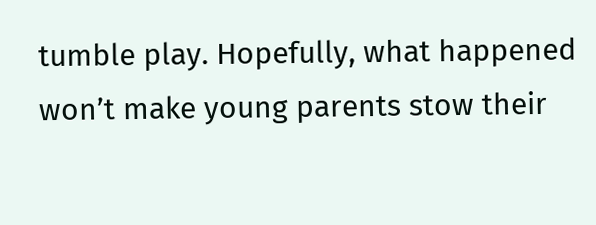tumble play. Hopefully, what happened won’t make young parents stow their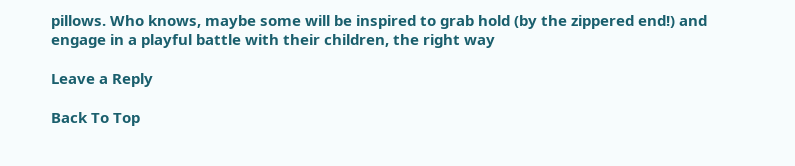pillows. Who knows, maybe some will be inspired to grab hold (by the zippered end!) and engage in a playful battle with their children, the right way

Leave a Reply

Back To Top